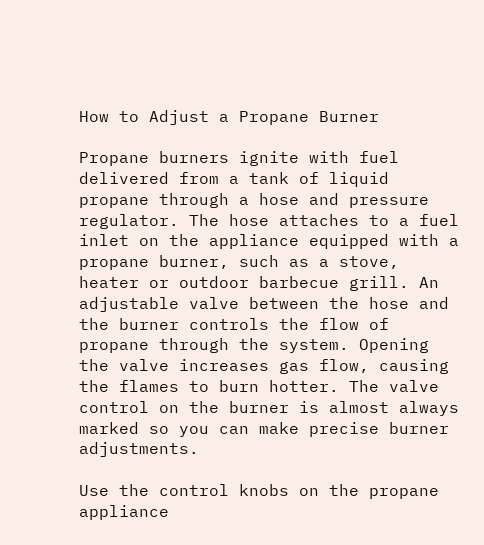How to Adjust a Propane Burner

Propane burners ignite with fuel delivered from a tank of liquid propane through a hose and pressure regulator. The hose attaches to a fuel inlet on the appliance equipped with a propane burner, such as a stove, heater or outdoor barbecue grill. An adjustable valve between the hose and the burner controls the flow of propane through the system. Opening the valve increases gas flow, causing the flames to burn hotter. The valve control on the burner is almost always marked so you can make precise burner adjustments.

Use the control knobs on the propane appliance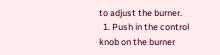to adjust the burner.
  1. Push in the control knob on the burner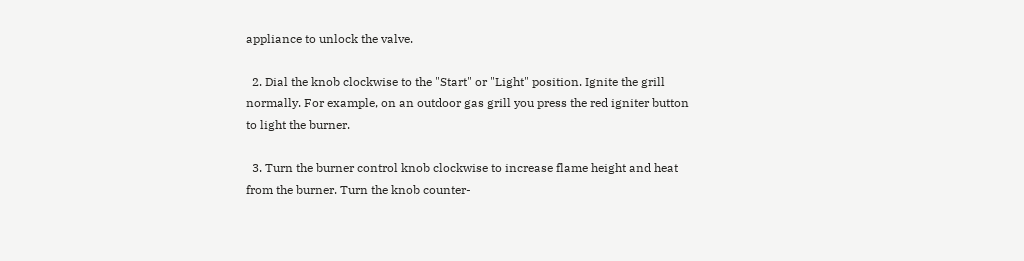appliance to unlock the valve.

  2. Dial the knob clockwise to the "Start" or "Light" position. Ignite the grill normally. For example, on an outdoor gas grill you press the red igniter button to light the burner.

  3. Turn the burner control knob clockwise to increase flame height and heat from the burner. Turn the knob counter-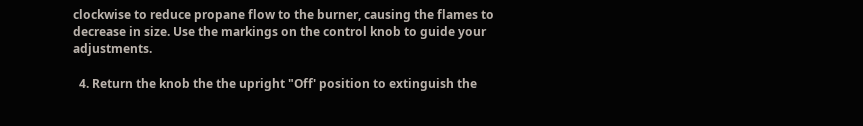clockwise to reduce propane flow to the burner, causing the flames to decrease in size. Use the markings on the control knob to guide your adjustments.

  4. Return the knob the the upright "Off' position to extinguish the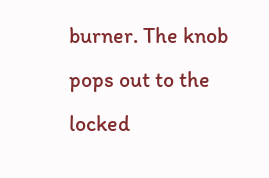burner. The knob pops out to the locked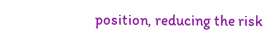position, reducing the risk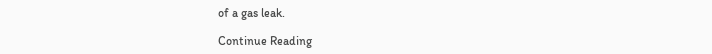of a gas leak.

Continue Reading